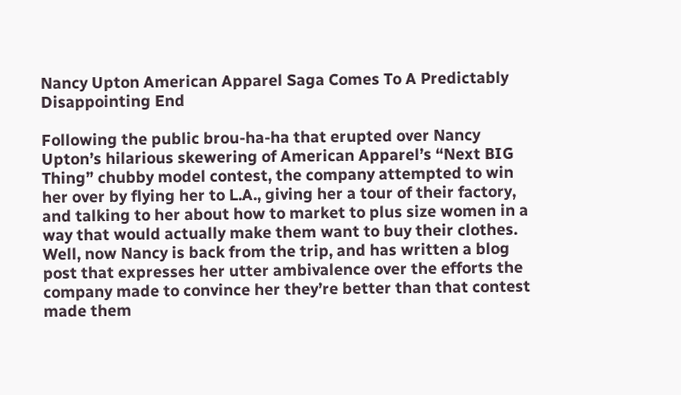Nancy Upton American Apparel Saga Comes To A Predictably Disappointing End

Following the public brou-ha-ha that erupted over Nancy Upton’s hilarious skewering of American Apparel’s “Next BIG Thing” chubby model contest, the company attempted to win her over by flying her to L.A., giving her a tour of their factory, and talking to her about how to market to plus size women in a way that would actually make them want to buy their clothes. Well, now Nancy is back from the trip, and has written a blog post that expresses her utter ambivalence over the efforts the company made to convince her they’re better than that contest made them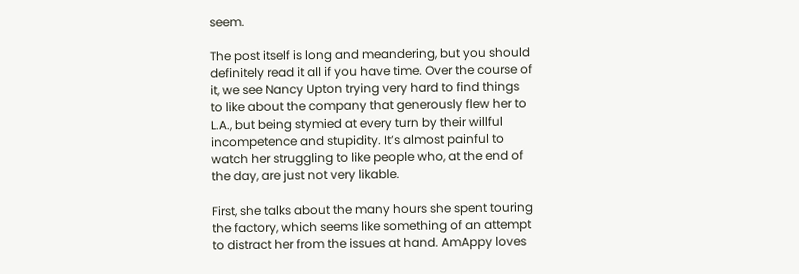seem.

The post itself is long and meandering, but you should definitely read it all if you have time. Over the course of it, we see Nancy Upton trying very hard to find things to like about the company that generously flew her to L.A., but being stymied at every turn by their willful incompetence and stupidity. It’s almost painful to watch her struggling to like people who, at the end of the day, are just not very likable.

First, she talks about the many hours she spent touring the factory, which seems like something of an attempt to distract her from the issues at hand. AmAppy loves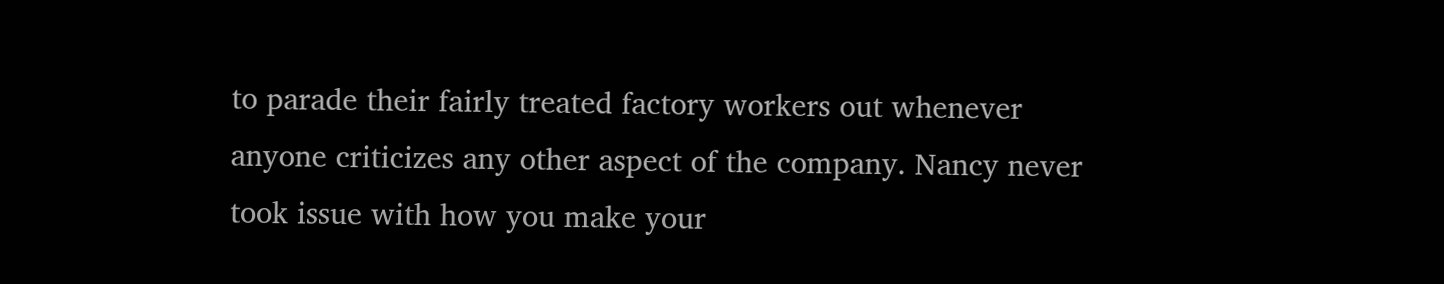to parade their fairly treated factory workers out whenever anyone criticizes any other aspect of the company. Nancy never took issue with how you make your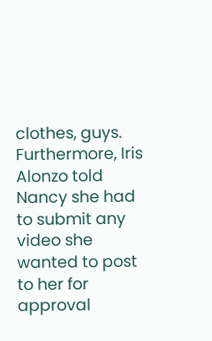clothes, guys. Furthermore, Iris Alonzo told Nancy she had to submit any video she wanted to post to her for approval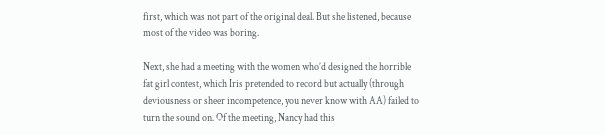first, which was not part of the original deal. But she listened, because most of the video was boring.

Next, she had a meeting with the women who’d designed the horrible fat girl contest, which Iris pretended to record but actually (through deviousness or sheer incompetence, you never know with AA) failed to turn the sound on. Of the meeting, Nancy had this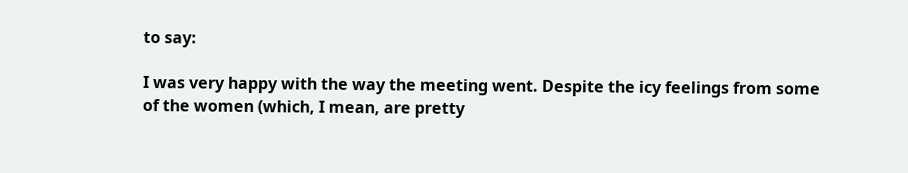to say:

I was very happy with the way the meeting went. Despite the icy feelings from some of the women (which, I mean, are pretty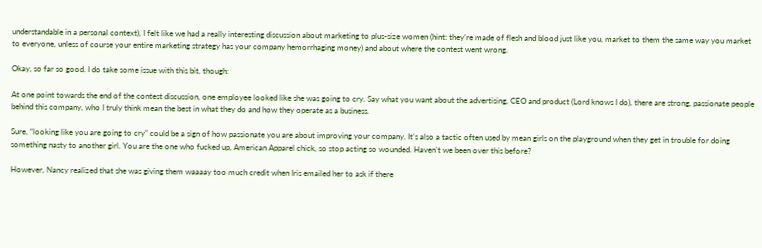understandable in a personal context), I felt like we had a really interesting discussion about marketing to plus-size women (hint: they’re made of flesh and blood just like you, market to them the same way you market to everyone, unless of course your entire marketing strategy has your company hemorrhaging money) and about where the contest went wrong.

Okay, so far so good. I do take some issue with this bit, though:

At one point towards the end of the contest discussion, one employee looked like she was going to cry. Say what you want about the advertising, CEO and product (Lord knows I do), there are strong, passionate people behind this company, who I truly think mean the best in what they do and how they operate as a business.

Sure, “looking like you are going to cry” could be a sign of how passionate you are about improving your company. It’s also a tactic often used by mean girls on the playground when they get in trouble for doing something nasty to another girl. You are the one who fucked up, American Apparel chick, so stop acting so wounded. Haven’t we been over this before?

However, Nancy realized that she was giving them waaaay too much credit when Iris emailed her to ask if there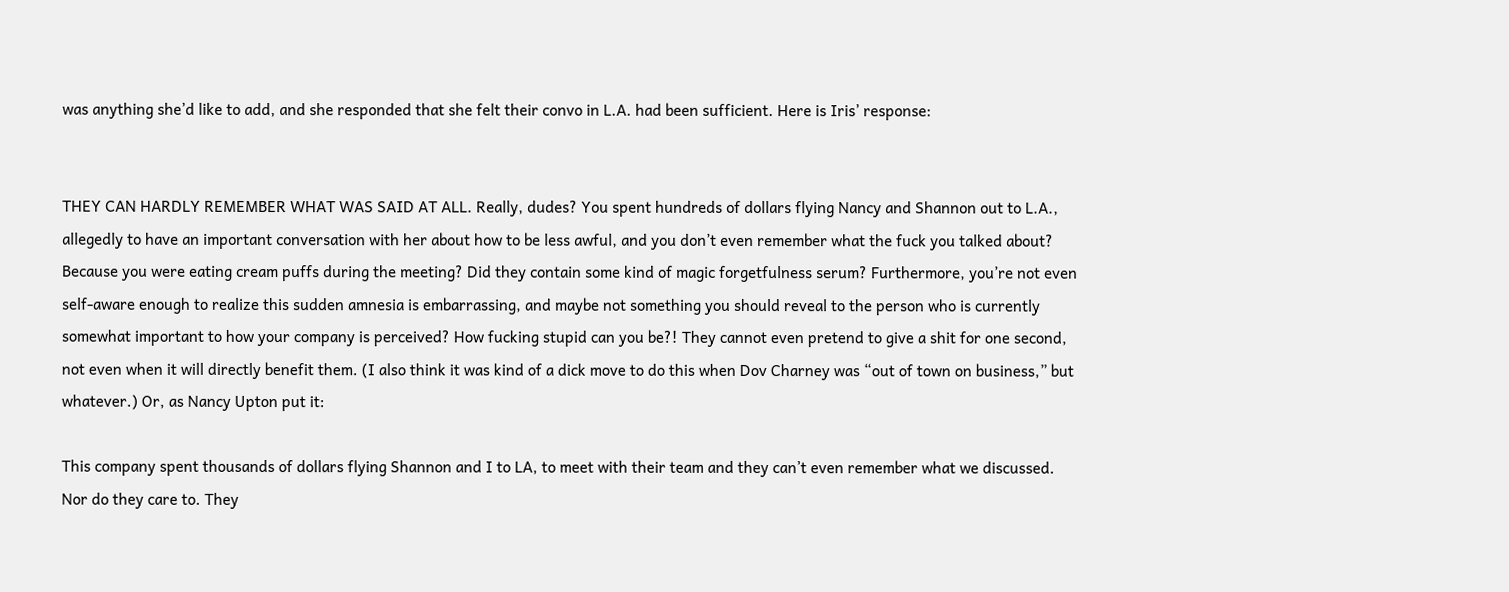was anything she’d like to add, and she responded that she felt their convo in L.A. had been sufficient. Here is Iris’ response:


THEY CAN HARDLY REMEMBER WHAT WAS SAID AT ALL. Really, dudes? You spent hundreds of dollars flying Nancy and Shannon out to L.A., allegedly to have an important conversation with her about how to be less awful, and you don’t even remember what the fuck you talked about? Because you were eating cream puffs during the meeting? Did they contain some kind of magic forgetfulness serum? Furthermore, you’re not even self-aware enough to realize this sudden amnesia is embarrassing, and maybe not something you should reveal to the person who is currently somewhat important to how your company is perceived? How fucking stupid can you be?! They cannot even pretend to give a shit for one second, not even when it will directly benefit them. (I also think it was kind of a dick move to do this when Dov Charney was “out of town on business,” but whatever.) Or, as Nancy Upton put it:

This company spent thousands of dollars flying Shannon and I to LA, to meet with their team and they can’t even remember what we discussed. Nor do they care to. They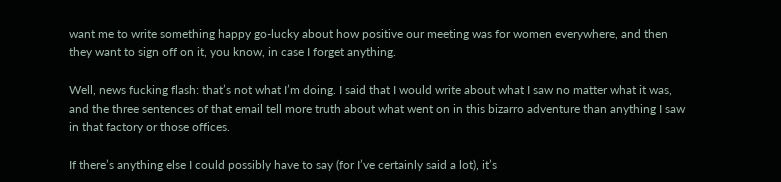want me to write something happy go-lucky about how positive our meeting was for women everywhere, and then they want to sign off on it, you know, in case I forget anything.

Well, news fucking flash: that’s not what I’m doing. I said that I would write about what I saw no matter what it was, and the three sentences of that email tell more truth about what went on in this bizarro adventure than anything I saw in that factory or those offices.

If there’s anything else I could possibly have to say (for I’ve certainly said a lot), it’s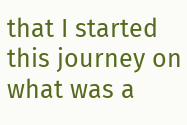that I started this journey on what was a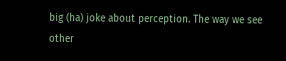big (ha) joke about perception. The way we see other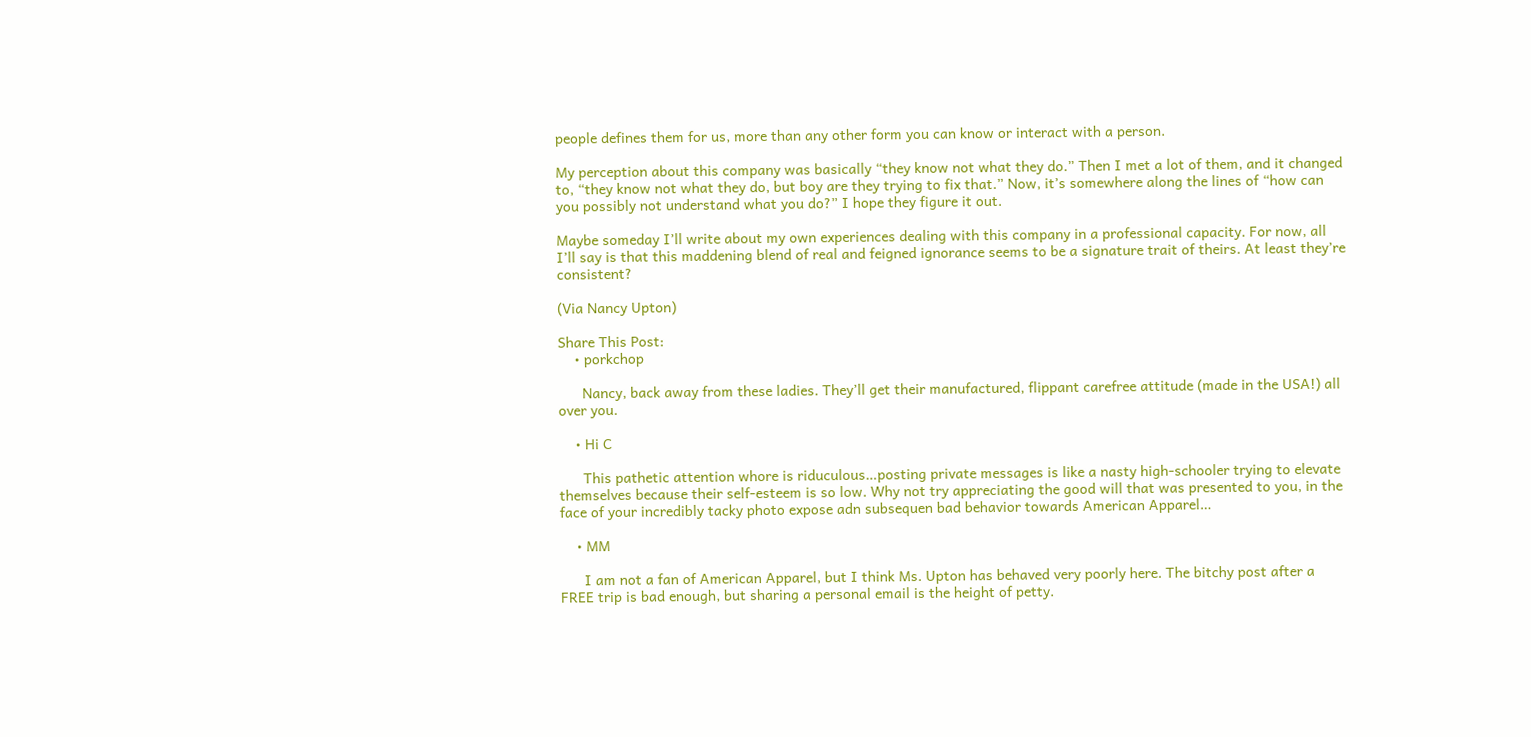people defines them for us, more than any other form you can know or interact with a person.

My perception about this company was basically “they know not what they do.” Then I met a lot of them, and it changed to, “they know not what they do, but boy are they trying to fix that.” Now, it’s somewhere along the lines of “how can you possibly not understand what you do?” I hope they figure it out.

Maybe someday I’ll write about my own experiences dealing with this company in a professional capacity. For now, all I’ll say is that this maddening blend of real and feigned ignorance seems to be a signature trait of theirs. At least they’re consistent?

(Via Nancy Upton)

Share This Post:
    • porkchop

      Nancy, back away from these ladies. They’ll get their manufactured, flippant carefree attitude (made in the USA!) all over you.

    • Hi C

      This pathetic attention whore is riduculous…posting private messages is like a nasty high-schooler trying to elevate themselves because their self-esteem is so low. Why not try appreciating the good will that was presented to you, in the face of your incredibly tacky photo expose adn subsequen bad behavior towards American Apparel…

    • MM

      I am not a fan of American Apparel, but I think Ms. Upton has behaved very poorly here. The bitchy post after a FREE trip is bad enough, but sharing a personal email is the height of petty.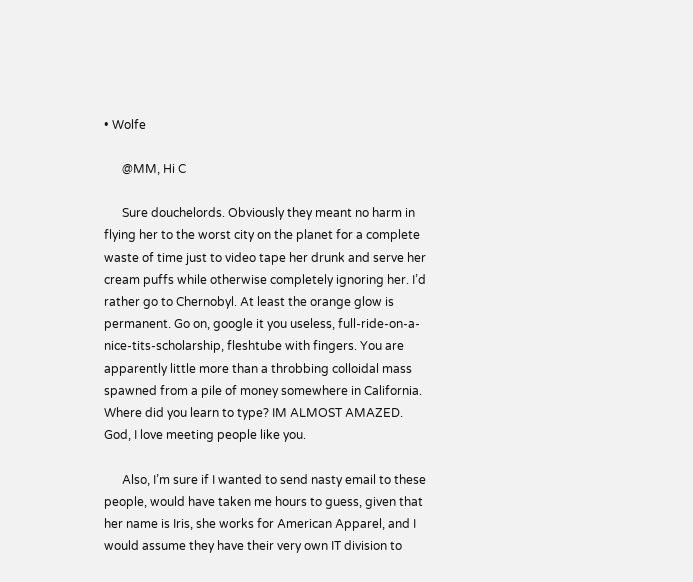• Wolfe

      @MM, Hi C

      Sure douchelords. Obviously they meant no harm in flying her to the worst city on the planet for a complete waste of time just to video tape her drunk and serve her cream puffs while otherwise completely ignoring her. I’d rather go to Chernobyl. At least the orange glow is permanent. Go on, google it you useless, full-ride-on-a-nice-tits-scholarship, fleshtube with fingers. You are apparently little more than a throbbing colloidal mass spawned from a pile of money somewhere in California. Where did you learn to type? IM ALMOST AMAZED. God, I love meeting people like you.

      Also, I’m sure if I wanted to send nasty email to these people, would have taken me hours to guess, given that her name is Iris, she works for American Apparel, and I would assume they have their very own IT division to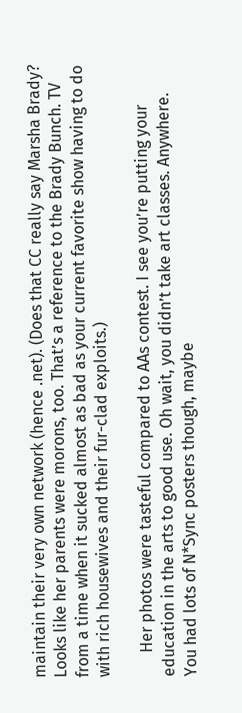maintain their very own network (hence .net). (Does that CC really say Marsha Brady? Looks like her parents were morons, too. That’s a reference to the Brady Bunch. TV from a time when it sucked almost as bad as your current favorite show having to do with rich housewives and their fur-clad exploits.)

      Her photos were tasteful compared to AAs contest. I see you’re putting your education in the arts to good use. Oh wait, you didn’t take art classes. Anywhere. You had lots of N*Sync posters though, maybe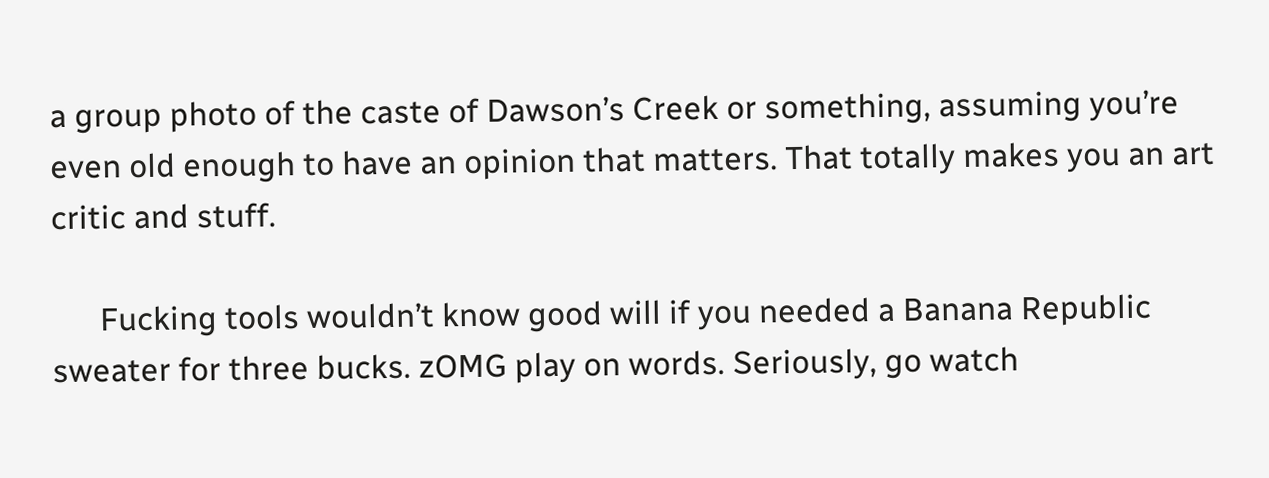a group photo of the caste of Dawson’s Creek or something, assuming you’re even old enough to have an opinion that matters. That totally makes you an art critic and stuff.

      Fucking tools wouldn’t know good will if you needed a Banana Republic sweater for three bucks. zOMG play on words. Seriously, go watch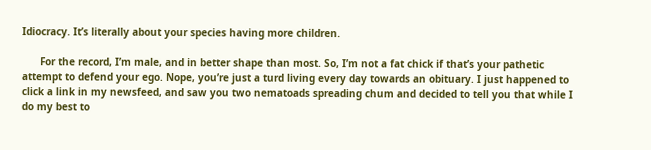Idiocracy. It’s literally about your species having more children.

      For the record, I’m male, and in better shape than most. So, I’m not a fat chick if that’s your pathetic attempt to defend your ego. Nope, you’re just a turd living every day towards an obituary. I just happened to click a link in my newsfeed, and saw you two nematoads spreading chum and decided to tell you that while I do my best to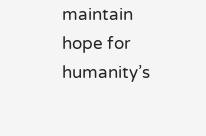maintain hope for humanity’s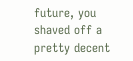future, you shaved off a pretty decent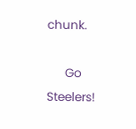chunk.

      Go Steelers!